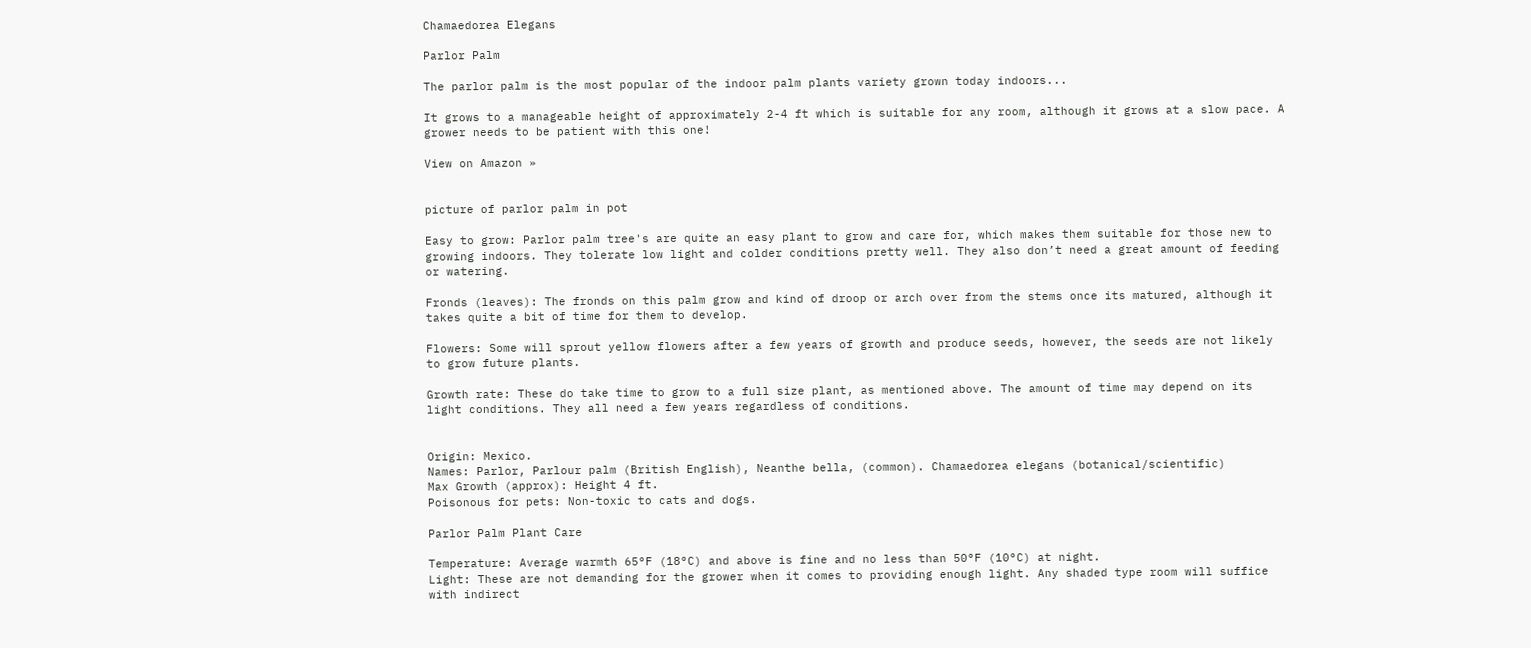Chamaedorea Elegans

Parlor Palm

The parlor palm is the most popular of the indoor palm plants variety grown today indoors...

It grows to a manageable height of approximately 2-4 ft which is suitable for any room, although it grows at a slow pace. A grower needs to be patient with this one!

View on Amazon »


picture of parlor palm in pot

Easy to grow: Parlor palm tree's are quite an easy plant to grow and care for, which makes them suitable for those new to growing indoors. They tolerate low light and colder conditions pretty well. They also don’t need a great amount of feeding or watering.

Fronds (leaves): The fronds on this palm grow and kind of droop or arch over from the stems once its matured, although it takes quite a bit of time for them to develop.

Flowers: Some will sprout yellow flowers after a few years of growth and produce seeds, however, the seeds are not likely to grow future plants.

Growth rate: These do take time to grow to a full size plant, as mentioned above. The amount of time may depend on its light conditions. They all need a few years regardless of conditions.


Origin: Mexico.
Names: Parlor, Parlour palm (British English), Neanthe bella, (common). Chamaedorea elegans (botanical/scientific)
Max Growth (approx): Height 4 ft.
Poisonous for pets: Non-toxic to cats and dogs.

Parlor Palm Plant Care

Temperature: Average warmth 65°F (18°C) and above is fine and no less than 50°F (10°C) at night.
Light: These are not demanding for the grower when it comes to providing enough light. Any shaded type room will suffice with indirect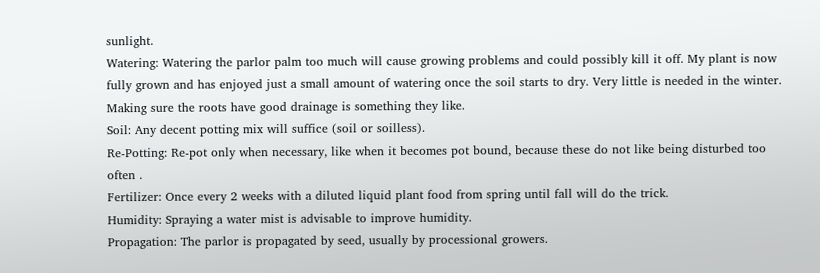sunlight.
Watering: Watering the parlor palm too much will cause growing problems and could possibly kill it off. My plant is now fully grown and has enjoyed just a small amount of watering once the soil starts to dry. Very little is needed in the winter. Making sure the roots have good drainage is something they like.
Soil: Any decent potting mix will suffice (soil or soilless).
Re-Potting: Re-pot only when necessary, like when it becomes pot bound, because these do not like being disturbed too often .
Fertilizer: Once every 2 weeks with a diluted liquid plant food from spring until fall will do the trick.
Humidity: Spraying a water mist is advisable to improve humidity.
Propagation: The parlor is propagated by seed, usually by processional growers.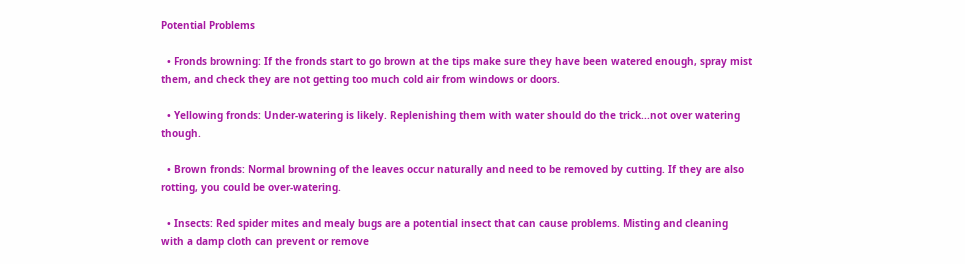Potential Problems

  • Fronds browning: If the fronds start to go brown at the tips make sure they have been watered enough, spray mist them, and check they are not getting too much cold air from windows or doors.

  • Yellowing fronds: Under-watering is likely. Replenishing them with water should do the trick...not over watering though.

  • Brown fronds: Normal browning of the leaves occur naturally and need to be removed by cutting. If they are also rotting, you could be over-watering.

  • Insects: Red spider mites and mealy bugs are a potential insect that can cause problems. Misting and cleaning with a damp cloth can prevent or remove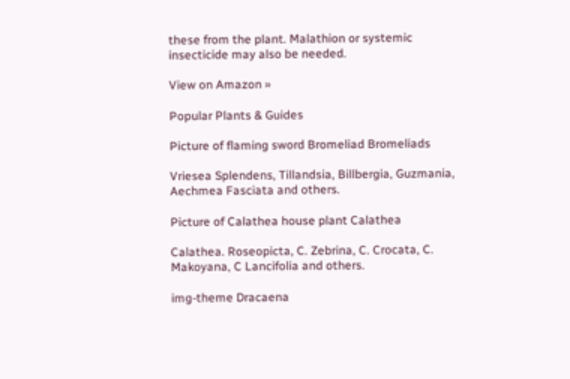these from the plant. Malathion or systemic insecticide may also be needed.

View on Amazon »

Popular Plants & Guides

Picture of flaming sword Bromeliad Bromeliads

Vriesea Splendens, Tillandsia, Billbergia, Guzmania, Aechmea Fasciata and others.

Picture of Calathea house plant Calathea

Calathea. Roseopicta, C. Zebrina, C. Crocata, C. Makoyana, C Lancifolia and others.

img-theme Dracaena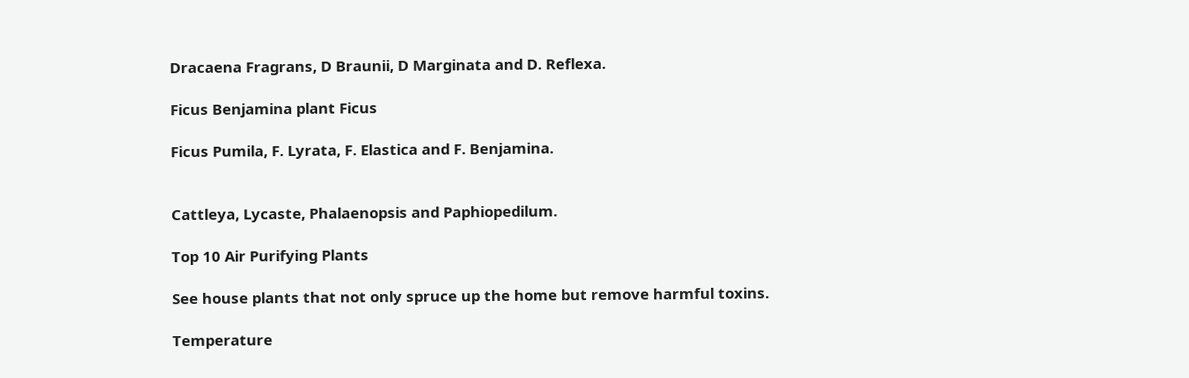Dracaena Fragrans, D Braunii, D Marginata and D. Reflexa.

Ficus Benjamina plant Ficus

Ficus Pumila, F. Lyrata, F. Elastica and F. Benjamina.


Cattleya, Lycaste, Phalaenopsis and Paphiopedilum.

Top 10 Air Purifying Plants

See house plants that not only spruce up the home but remove harmful toxins.

Temperature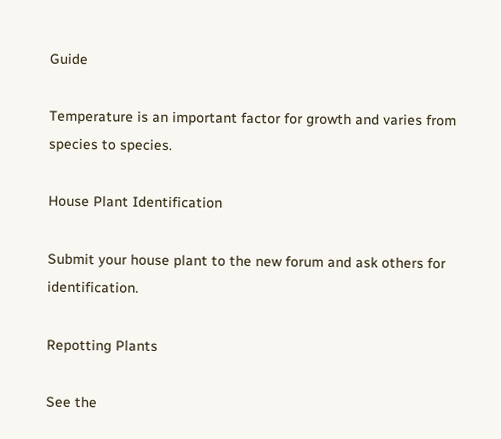Guide

Temperature is an important factor for growth and varies from species to species.

House Plant Identification

Submit your house plant to the new forum and ask others for identification.

Repotting Plants

See the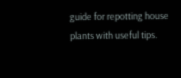guide for repotting house plants with useful tips.